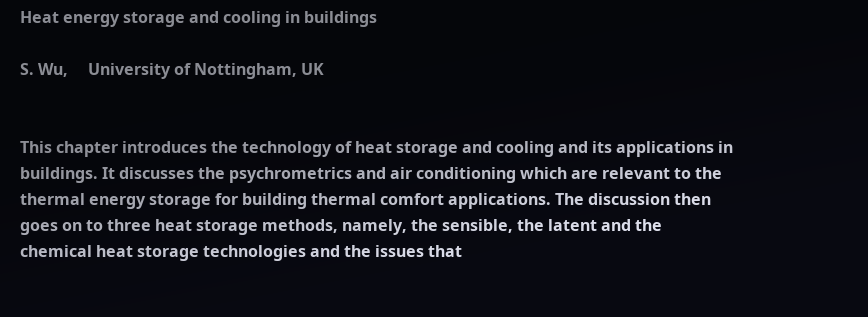Heat energy storage and cooling in buildings

S. Wu,     University of Nottingham, UK


This chapter introduces the technology of heat storage and cooling and its applications in buildings. It discusses the psychrometrics and air conditioning which are relevant to the thermal energy storage for building thermal comfort applications. The discussion then goes on to three heat storage methods, namely, the sensible, the latent and the chemical heat storage technologies and the issues that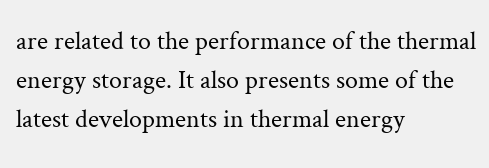are related to the performance of the thermal energy storage. It also presents some of the latest developments in thermal energy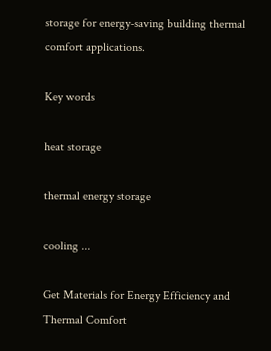storage for energy-saving building thermal comfort applications.

Key words

heat storage

thermal energy storage

cooling ...

Get Materials for Energy Efficiency and Thermal Comfort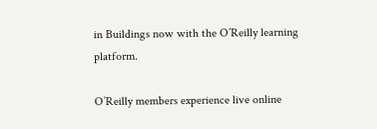in Buildings now with the O’Reilly learning platform.

O’Reilly members experience live online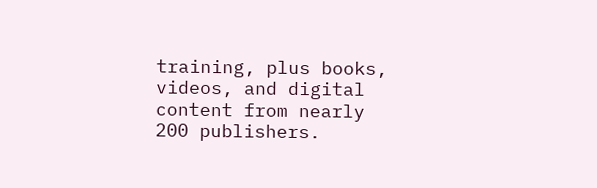training, plus books, videos, and digital content from nearly 200 publishers.